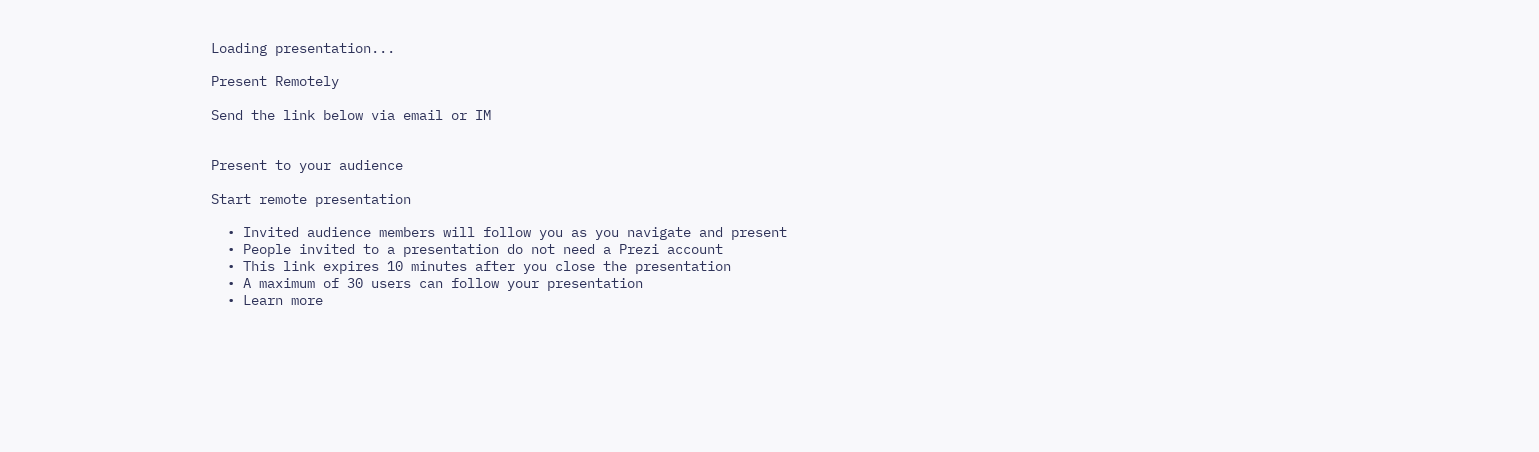Loading presentation...

Present Remotely

Send the link below via email or IM


Present to your audience

Start remote presentation

  • Invited audience members will follow you as you navigate and present
  • People invited to a presentation do not need a Prezi account
  • This link expires 10 minutes after you close the presentation
  • A maximum of 30 users can follow your presentation
  • Learn more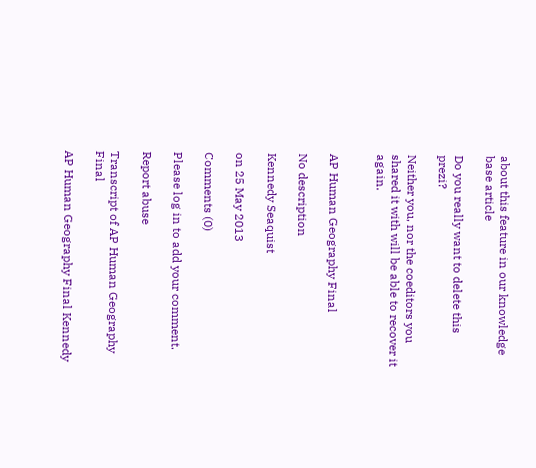about this feature in our knowledge base article

Do you really want to delete this prezi?

Neither you, nor the coeditors you shared it with will be able to recover it again.


AP Human Geography Final

No description

Kennedy Seaquist

on 25 May 2013

Comments (0)

Please log in to add your comment.

Report abuse

Transcript of AP Human Geography Final

AP Human Geography Final Kennedy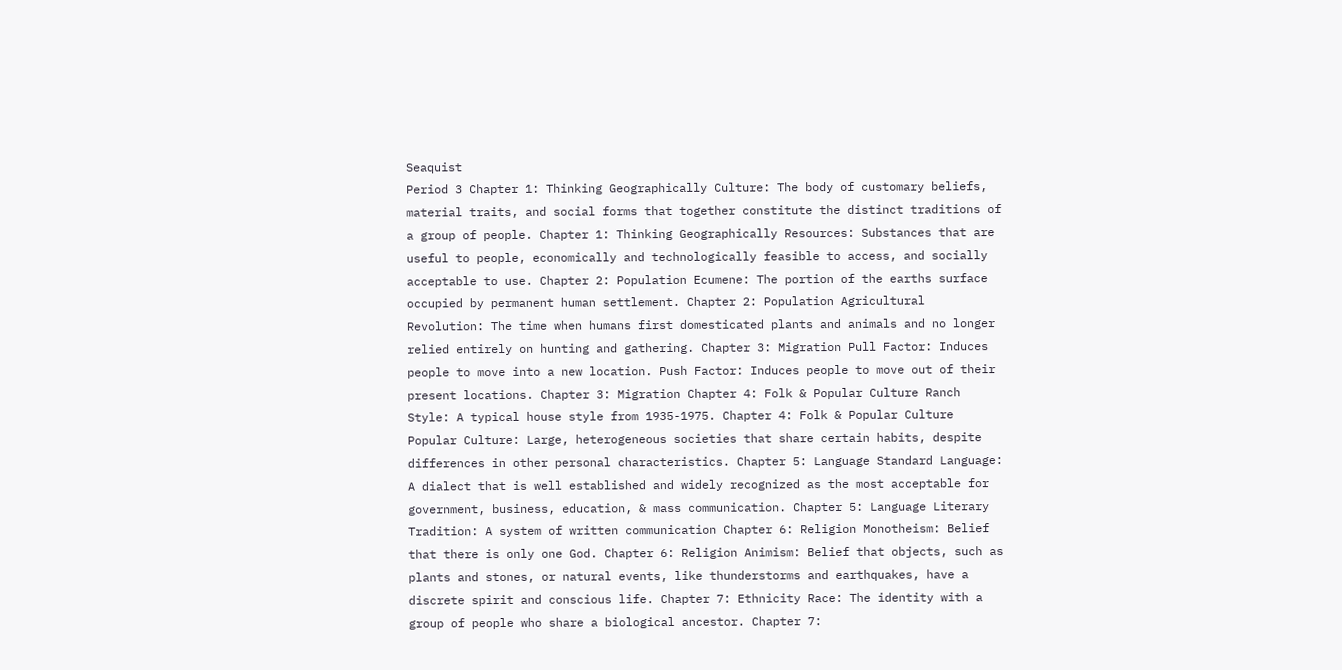Seaquist
Period 3 Chapter 1: Thinking Geographically Culture: The body of customary beliefs, material traits, and social forms that together constitute the distinct traditions of a group of people. Chapter 1: Thinking Geographically Resources: Substances that are useful to people, economically and technologically feasible to access, and socially acceptable to use. Chapter 2: Population Ecumene: The portion of the earths surface occupied by permanent human settlement. Chapter 2: Population Agricultural Revolution: The time when humans first domesticated plants and animals and no longer relied entirely on hunting and gathering. Chapter 3: Migration Pull Factor: Induces people to move into a new location. Push Factor: Induces people to move out of their present locations. Chapter 3: Migration Chapter 4: Folk & Popular Culture Ranch Style: A typical house style from 1935-1975. Chapter 4: Folk & Popular Culture Popular Culture: Large, heterogeneous societies that share certain habits, despite differences in other personal characteristics. Chapter 5: Language Standard Language: A dialect that is well established and widely recognized as the most acceptable for government, business, education, & mass communication. Chapter 5: Language Literary Tradition: A system of written communication Chapter 6: Religion Monotheism: Belief that there is only one God. Chapter 6: Religion Animism: Belief that objects, such as plants and stones, or natural events, like thunderstorms and earthquakes, have a discrete spirit and conscious life. Chapter 7: Ethnicity Race: The identity with a group of people who share a biological ancestor. Chapter 7: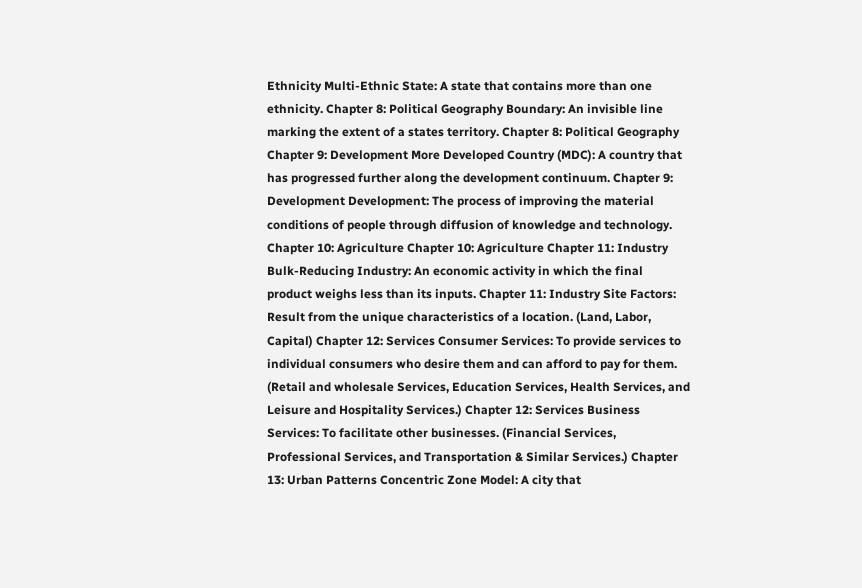Ethnicity Multi-Ethnic State: A state that contains more than one ethnicity. Chapter 8: Political Geography Boundary: An invisible line marking the extent of a states territory. Chapter 8: Political Geography Chapter 9: Development More Developed Country (MDC): A country that has progressed further along the development continuum. Chapter 9: Development Development: The process of improving the material conditions of people through diffusion of knowledge and technology. Chapter 10: Agriculture Chapter 10: Agriculture Chapter 11: Industry Bulk-Reducing Industry: An economic activity in which the final product weighs less than its inputs. Chapter 11: Industry Site Factors: Result from the unique characteristics of a location. (Land, Labor, Capital) Chapter 12: Services Consumer Services: To provide services to individual consumers who desire them and can afford to pay for them. (Retail and wholesale Services, Education Services, Health Services, and Leisure and Hospitality Services.) Chapter 12: Services Business Services: To facilitate other businesses. (Financial Services, Professional Services, and Transportation & Similar Services.) Chapter 13: Urban Patterns Concentric Zone Model: A city that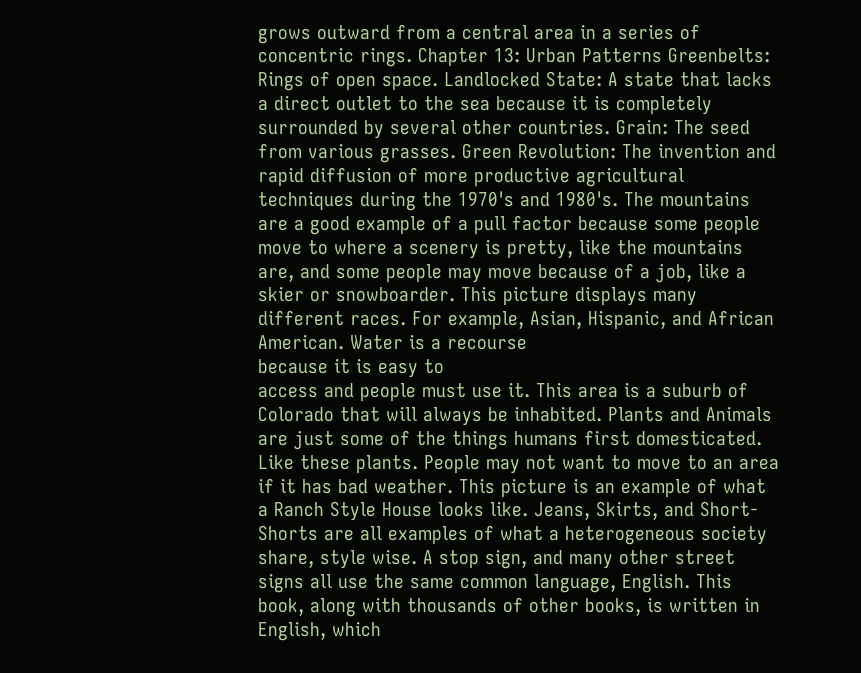grows outward from a central area in a series of concentric rings. Chapter 13: Urban Patterns Greenbelts: Rings of open space. Landlocked State: A state that lacks a direct outlet to the sea because it is completely surrounded by several other countries. Grain: The seed from various grasses. Green Revolution: The invention and rapid diffusion of more productive agricultural techniques during the 1970's and 1980's. The mountains are a good example of a pull factor because some people move to where a scenery is pretty, like the mountains are, and some people may move because of a job, like a skier or snowboarder. This picture displays many different races. For example, Asian, Hispanic, and African American. Water is a recourse
because it is easy to
access and people must use it. This area is a suburb of Colorado that will always be inhabited. Plants and Animals are just some of the things humans first domesticated. Like these plants. People may not want to move to an area if it has bad weather. This picture is an example of what a Ranch Style House looks like. Jeans, Skirts, and Short-Shorts are all examples of what a heterogeneous society share, style wise. A stop sign, and many other street signs all use the same common language, English. This book, along with thousands of other books, is written in English, which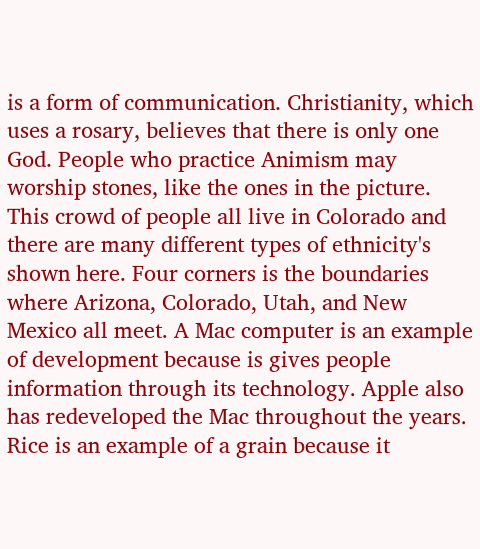is a form of communication. Christianity, which uses a rosary, believes that there is only one God. People who practice Animism may worship stones, like the ones in the picture. This crowd of people all live in Colorado and there are many different types of ethnicity's shown here. Four corners is the boundaries where Arizona, Colorado, Utah, and New Mexico all meet. A Mac computer is an example of development because is gives people information through its technology. Apple also has redeveloped the Mac throughout the years. Rice is an example of a grain because it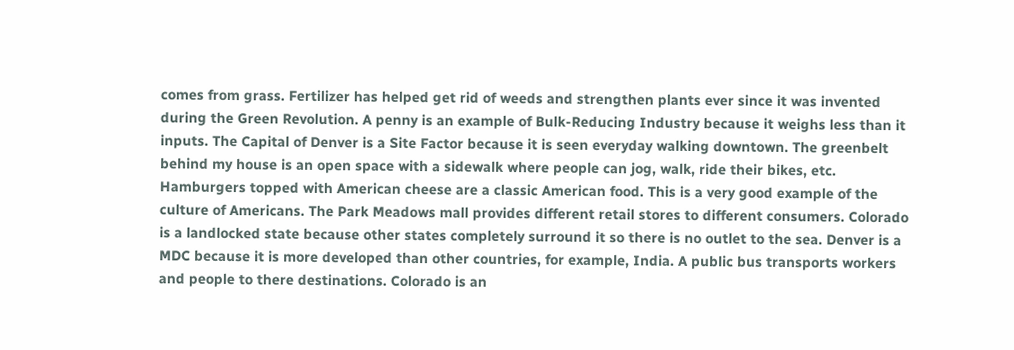comes from grass. Fertilizer has helped get rid of weeds and strengthen plants ever since it was invented during the Green Revolution. A penny is an example of Bulk-Reducing Industry because it weighs less than it inputs. The Capital of Denver is a Site Factor because it is seen everyday walking downtown. The greenbelt behind my house is an open space with a sidewalk where people can jog, walk, ride their bikes, etc. Hamburgers topped with American cheese are a classic American food. This is a very good example of the culture of Americans. The Park Meadows mall provides different retail stores to different consumers. Colorado is a landlocked state because other states completely surround it so there is no outlet to the sea. Denver is a MDC because it is more developed than other countries, for example, India. A public bus transports workers and people to there destinations. Colorado is an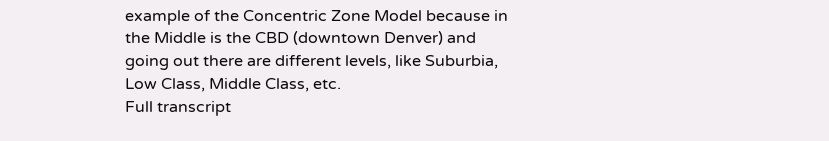example of the Concentric Zone Model because in the Middle is the CBD (downtown Denver) and going out there are different levels, like Suburbia, Low Class, Middle Class, etc.
Full transcript